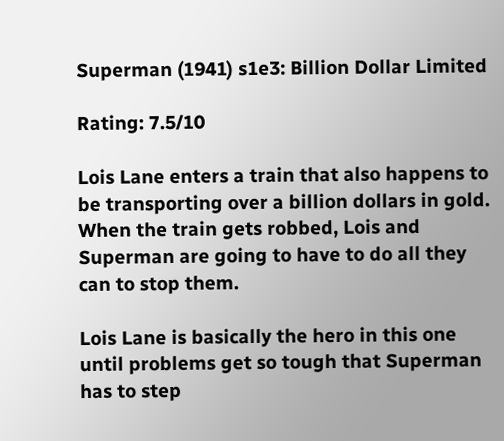Superman (1941) s1e3: Billion Dollar Limited

Rating: 7.5/10

Lois Lane enters a train that also happens to be transporting over a billion dollars in gold. When the train gets robbed, Lois and Superman are going to have to do all they can to stop them.

Lois Lane is basically the hero in this one until problems get so tough that Superman has to step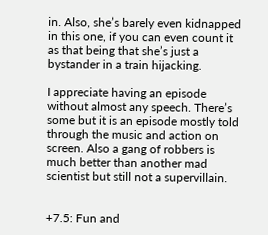in. Also, she’s barely even kidnapped in this one, if you can even count it as that being that she’s just a bystander in a train hijacking.

I appreciate having an episode without almost any speech. There’s some but it is an episode mostly told through the music and action on screen. Also a gang of robbers is much better than another mad scientist but still not a supervillain.


+7.5: Fun and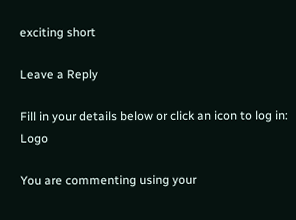exciting short

Leave a Reply

Fill in your details below or click an icon to log in: Logo

You are commenting using your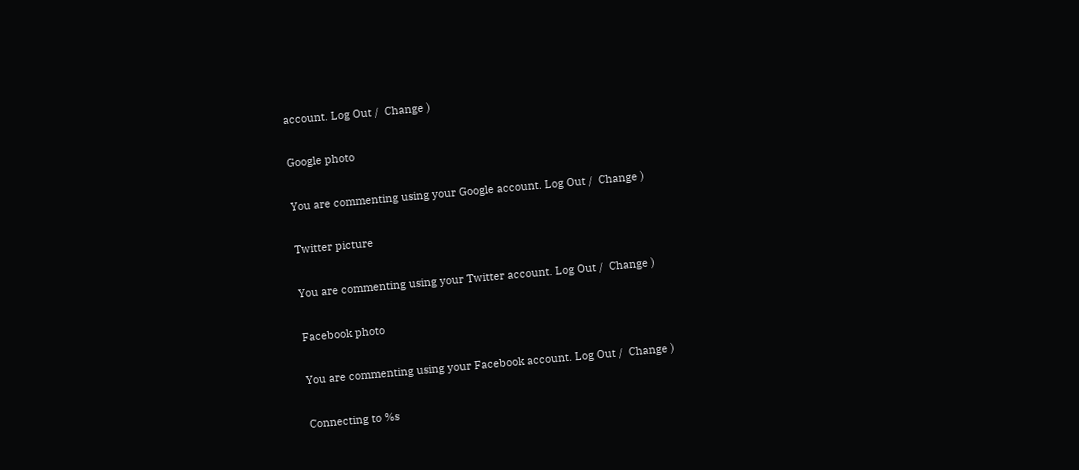account. Log Out /  Change )

Google photo

You are commenting using your Google account. Log Out /  Change )

Twitter picture

You are commenting using your Twitter account. Log Out /  Change )

Facebook photo

You are commenting using your Facebook account. Log Out /  Change )

Connecting to %s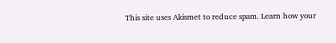This site uses Akismet to reduce spam. Learn how your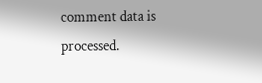comment data is processed.